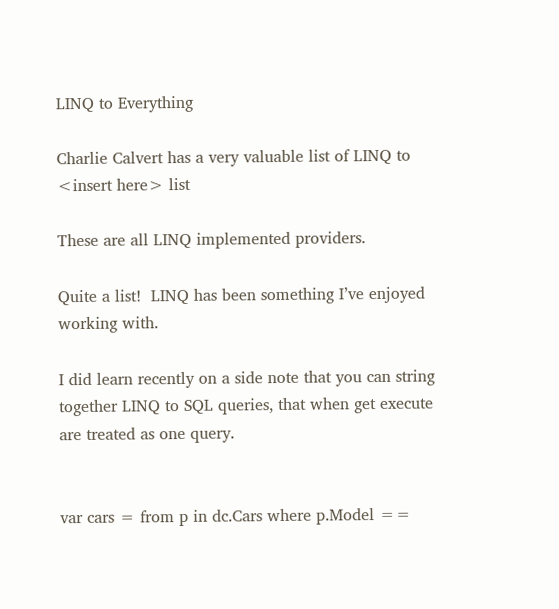LINQ to Everything

Charlie Calvert has a very valuable list of LINQ to <insert here> list

These are all LINQ implemented providers.

Quite a list!  LINQ has been something I’ve enjoyed working with.

I did learn recently on a side note that you can string together LINQ to SQL queries, that when get execute are treated as one query.


var cars = from p in dc.Cars where p.Model ==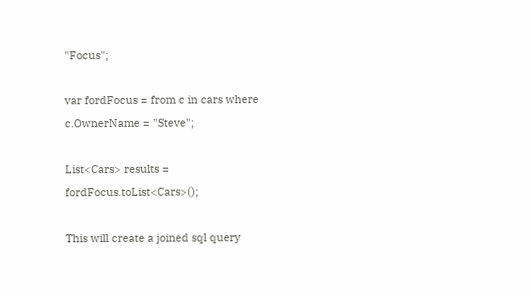"Focus";

var fordFocus = from c in cars where c.OwnerName = "Steve";

List<Cars> results = fordFocus.toList<Cars>();

This will create a joined sql query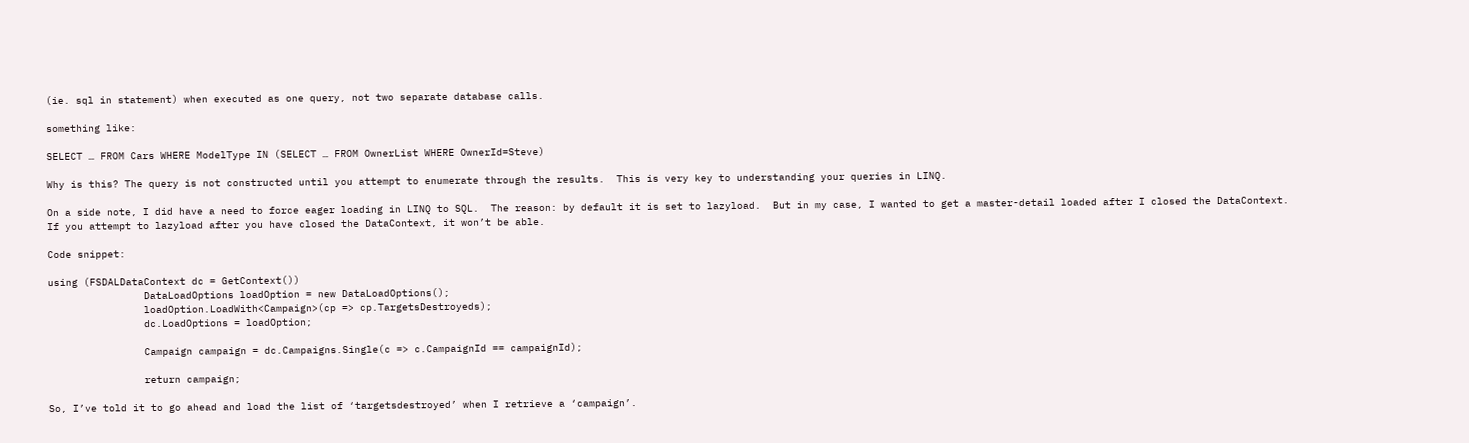(ie. sql in statement) when executed as one query, not two separate database calls.

something like:

SELECT … FROM Cars WHERE ModelType IN (SELECT … FROM OwnerList WHERE OwnerId=Steve)

Why is this? The query is not constructed until you attempt to enumerate through the results.  This is very key to understanding your queries in LINQ.

On a side note, I did have a need to force eager loading in LINQ to SQL.  The reason: by default it is set to lazyload.  But in my case, I wanted to get a master-detail loaded after I closed the DataContext.  If you attempt to lazyload after you have closed the DataContext, it won’t be able.

Code snippet:

using (FSDALDataContext dc = GetContext())
                DataLoadOptions loadOption = new DataLoadOptions();
                loadOption.LoadWith<Campaign>(cp => cp.TargetsDestroyeds);
                dc.LoadOptions = loadOption;

                Campaign campaign = dc.Campaigns.Single(c => c.CampaignId == campaignId);

                return campaign;

So, I’ve told it to go ahead and load the list of ‘targetsdestroyed’ when I retrieve a ‘campaign’.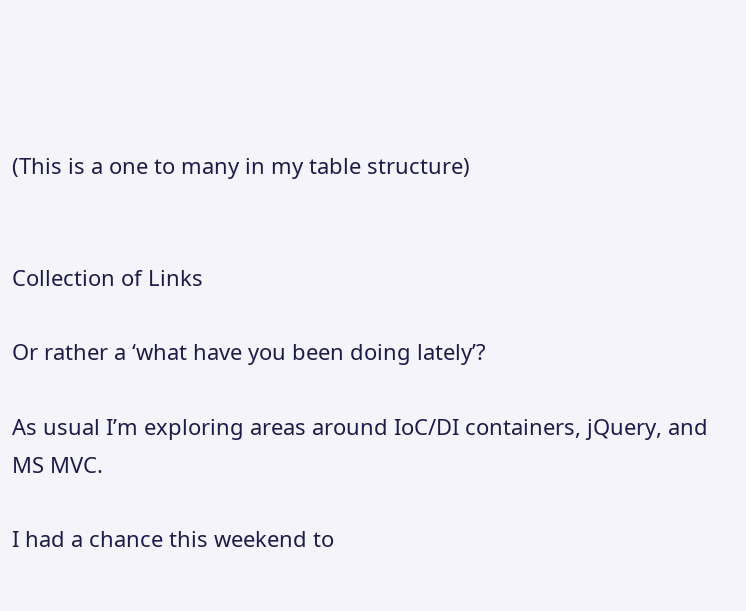(This is a one to many in my table structure)


Collection of Links

Or rather a ‘what have you been doing lately’?

As usual I’m exploring areas around IoC/DI containers, jQuery, and MS MVC.

I had a chance this weekend to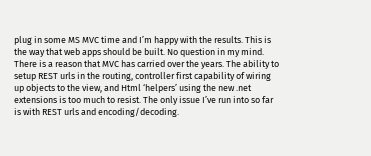plug in some MS MVC time and I’m happy with the results. This is the way that web apps should be built. No question in my mind. There is a reason that MVC has carried over the years. The ability to setup REST urls in the routing, controller first capability of wiring up objects to the view, and Html ‘helpers’ using the new .net extensions is too much to resist. The only issue I’ve run into so far is with REST urls and encoding/decoding.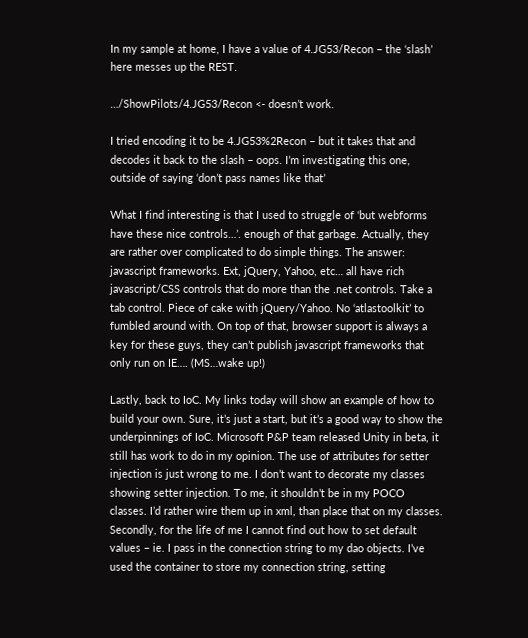In my sample at home, I have a value of 4.JG53/Recon – the ‘slash’ here messes up the REST.

…/ShowPilots/4.JG53/Recon <- doesn’t work.

I tried encoding it to be 4.JG53%2Recon – but it takes that and decodes it back to the slash – oops. I’m investigating this one, outside of saying ‘don’t pass names like that’

What I find interesting is that I used to struggle of ‘but webforms have these nice controls…’. enough of that garbage. Actually, they are rather over complicated to do simple things. The answer: javascript frameworks. Ext, jQuery, Yahoo, etc… all have rich javascript/CSS controls that do more than the .net controls. Take a tab control. Piece of cake with jQuery/Yahoo. No ‘atlastoolkit’ to fumbled around with. On top of that, browser support is always a key for these guys, they can’t publish javascript frameworks that only run on IE…. (MS…wake up!)

Lastly, back to IoC. My links today will show an example of how to build your own. Sure, it’s just a start, but it’s a good way to show the underpinnings of IoC. Microsoft P&P team released Unity in beta, it still has work to do in my opinion. The use of attributes for setter injection is just wrong to me. I don’t want to decorate my classes showing setter injection. To me, it shouldn’t be in my POCO classes. I’d rather wire them up in xml, than place that on my classes. Secondly, for the life of me I cannot find out how to set default values – ie. I pass in the connection string to my dao objects. I’ve used the container to store my connection string, setting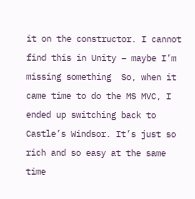it on the constructor. I cannot find this in Unity – maybe I’m missing something  So, when it came time to do the MS MVC, I ended up switching back to Castle’s Windsor. It’s just so rich and so easy at the same time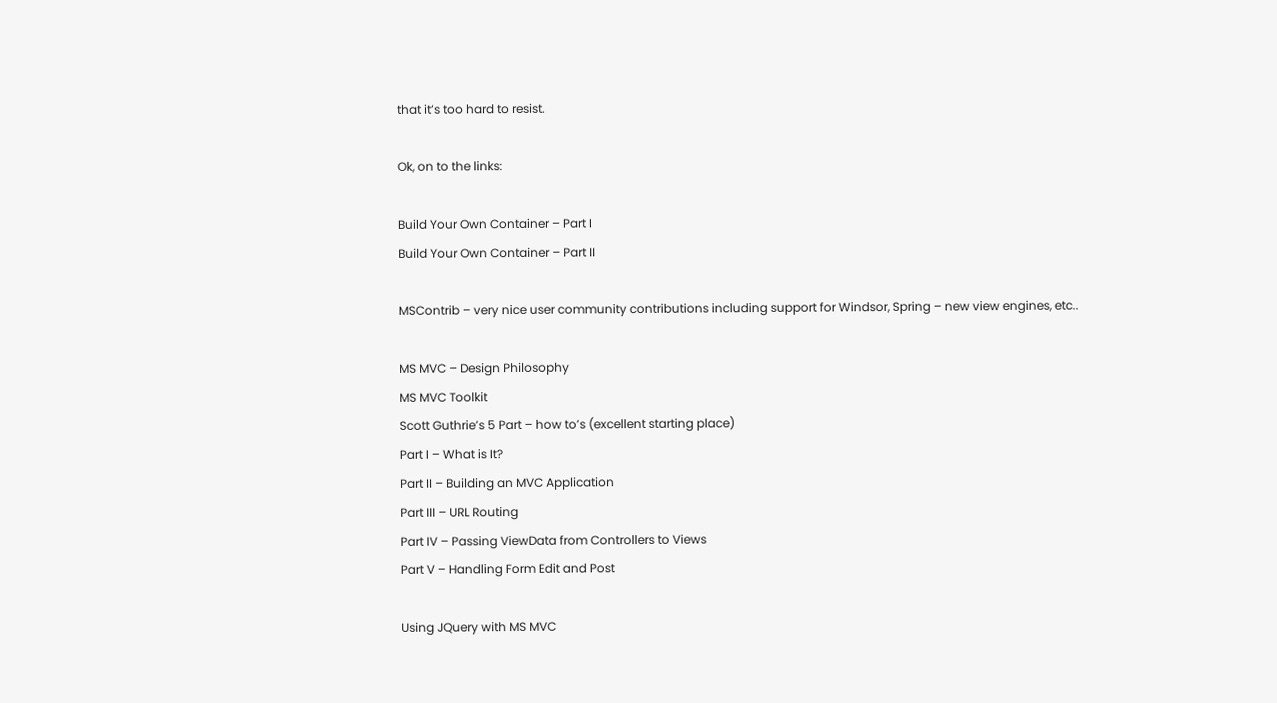that it’s too hard to resist.

Ok, on to the links:

Build Your Own Container – Part I
Build Your Own Container – Part II

MSContrib – very nice user community contributions including support for Windsor, Spring – new view engines, etc..

MS MVC – Design Philosophy
MS MVC Toolkit
Scott Guthrie’s 5 Part – how to’s (excellent starting place)
Part I – What is It?
Part II – Building an MVC Application
Part III – URL Routing
Part IV – Passing ViewData from Controllers to Views
Part V – Handling Form Edit and Post

Using JQuery with MS MVC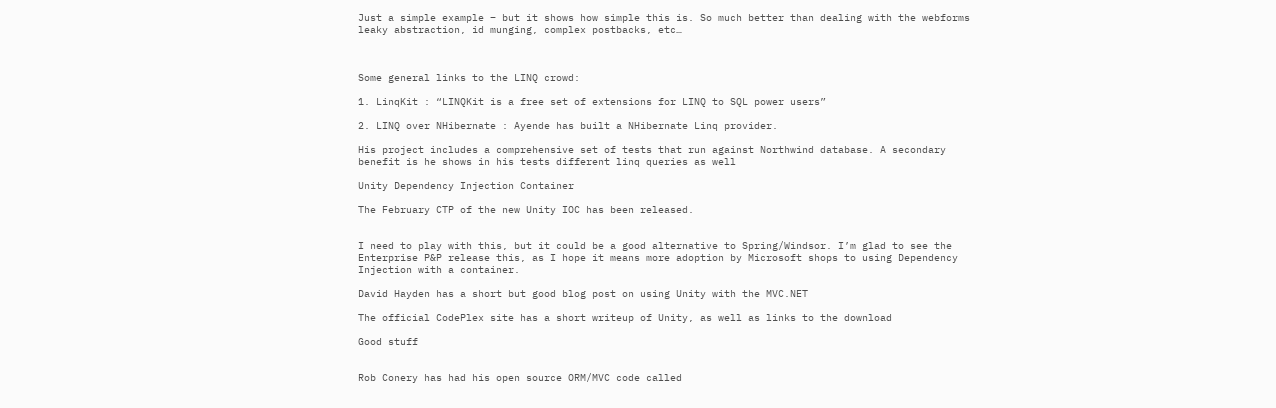Just a simple example – but it shows how simple this is. So much better than dealing with the webforms leaky abstraction, id munging, complex postbacks, etc…



Some general links to the LINQ crowd:

1. LinqKit : “LINQKit is a free set of extensions for LINQ to SQL power users”

2. LINQ over NHibernate : Ayende has built a NHibernate Linq provider.

His project includes a comprehensive set of tests that run against Northwind database. A secondary benefit is he shows in his tests different linq queries as well

Unity Dependency Injection Container

The February CTP of the new Unity IOC has been released.


I need to play with this, but it could be a good alternative to Spring/Windsor. I’m glad to see the Enterprise P&P release this, as I hope it means more adoption by Microsoft shops to using Dependency Injection with a container.

David Hayden has a short but good blog post on using Unity with the MVC.NET

The official CodePlex site has a short writeup of Unity, as well as links to the download

Good stuff


Rob Conery has had his open source ORM/MVC code called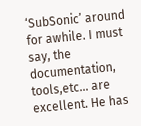‘SubSonic’ around for awhile. I must say, the documentation, tools,etc… are excellent. He has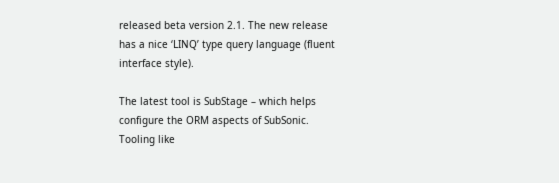released beta version 2.1. The new release has a nice ‘LINQ’ type query language (fluent interface style).

The latest tool is SubStage – which helps configure the ORM aspects of SubSonic. Tooling like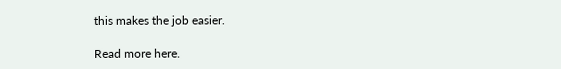this makes the job easier.

Read more here.